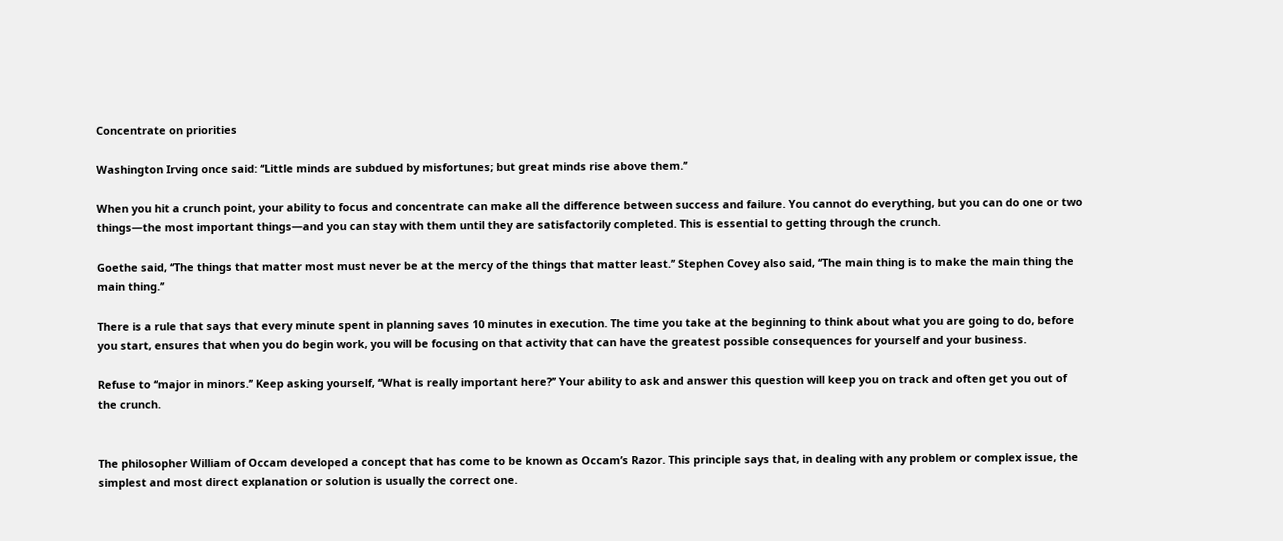Concentrate on priorities

Washington Irving once said: ‘‘Little minds are subdued by misfortunes; but great minds rise above them.’’

When you hit a crunch point, your ability to focus and concentrate can make all the difference between success and failure. You cannot do everything, but you can do one or two things—the most important things—and you can stay with them until they are satisfactorily completed. This is essential to getting through the crunch.

Goethe said, ‘‘The things that matter most must never be at the mercy of the things that matter least.’’ Stephen Covey also said, ‘‘The main thing is to make the main thing the main thing.’’

There is a rule that says that every minute spent in planning saves 10 minutes in execution. The time you take at the beginning to think about what you are going to do, before you start, ensures that when you do begin work, you will be focusing on that activity that can have the greatest possible consequences for yourself and your business.

Refuse to ‘‘major in minors.’’ Keep asking yourself, ‘‘What is really important here?’’ Your ability to ask and answer this question will keep you on track and often get you out of the crunch.


The philosopher William of Occam developed a concept that has come to be known as Occam’s Razor. This principle says that, in dealing with any problem or complex issue, the simplest and most direct explanation or solution is usually the correct one.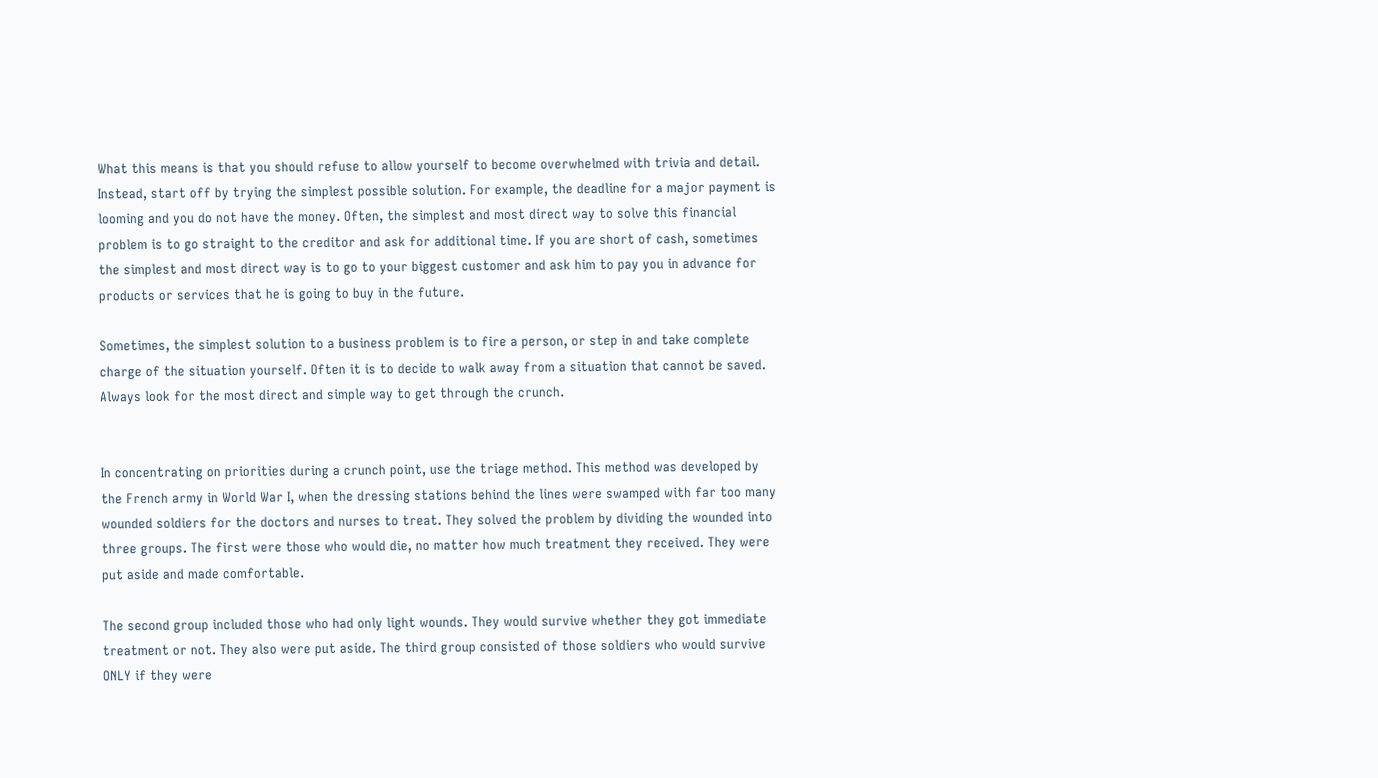What this means is that you should refuse to allow yourself to become overwhelmed with trivia and detail. Instead, start off by trying the simplest possible solution. For example, the deadline for a major payment is looming and you do not have the money. Often, the simplest and most direct way to solve this financial problem is to go straight to the creditor and ask for additional time. If you are short of cash, sometimes the simplest and most direct way is to go to your biggest customer and ask him to pay you in advance for products or services that he is going to buy in the future.

Sometimes, the simplest solution to a business problem is to fire a person, or step in and take complete charge of the situation yourself. Often it is to decide to walk away from a situation that cannot be saved. Always look for the most direct and simple way to get through the crunch.


In concentrating on priorities during a crunch point, use the triage method. This method was developed by the French army in World War I, when the dressing stations behind the lines were swamped with far too many wounded soldiers for the doctors and nurses to treat. They solved the problem by dividing the wounded into three groups. The first were those who would die, no matter how much treatment they received. They were put aside and made comfortable.

The second group included those who had only light wounds. They would survive whether they got immediate treatment or not. They also were put aside. The third group consisted of those soldiers who would survive ONLY if they were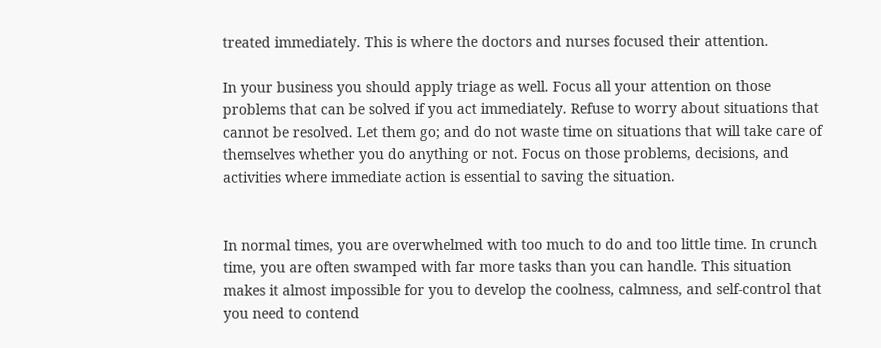treated immediately. This is where the doctors and nurses focused their attention.

In your business you should apply triage as well. Focus all your attention on those problems that can be solved if you act immediately. Refuse to worry about situations that cannot be resolved. Let them go; and do not waste time on situations that will take care of themselves whether you do anything or not. Focus on those problems, decisions, and activities where immediate action is essential to saving the situation.


In normal times, you are overwhelmed with too much to do and too little time. In crunch time, you are often swamped with far more tasks than you can handle. This situation makes it almost impossible for you to develop the coolness, calmness, and self-control that you need to contend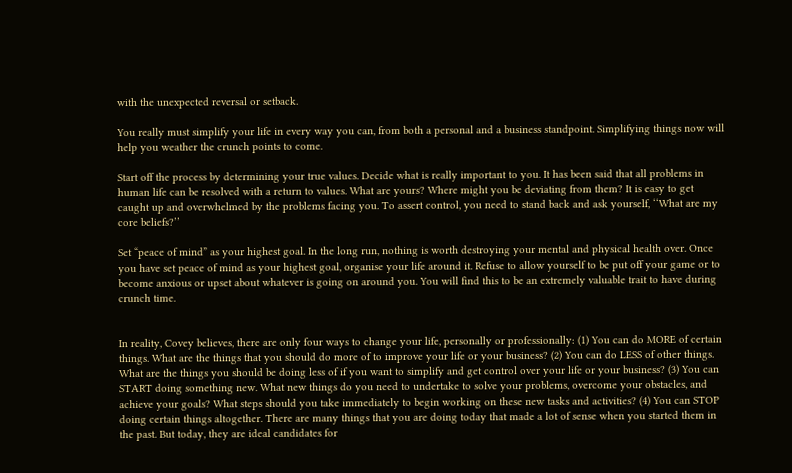with the unexpected reversal or setback.

You really must simplify your life in every way you can, from both a personal and a business standpoint. Simplifying things now will help you weather the crunch points to come.

Start off the process by determining your true values. Decide what is really important to you. It has been said that all problems in human life can be resolved with a return to values. What are yours? Where might you be deviating from them? It is easy to get caught up and overwhelmed by the problems facing you. To assert control, you need to stand back and ask yourself, ‘‘What are my core beliefs?’’

Set “peace of mind” as your highest goal. In the long run, nothing is worth destroying your mental and physical health over. Once you have set peace of mind as your highest goal, organise your life around it. Refuse to allow yourself to be put off your game or to become anxious or upset about whatever is going on around you. You will find this to be an extremely valuable trait to have during crunch time.


In reality, Covey believes, there are only four ways to change your life, personally or professionally: (1) You can do MORE of certain things. What are the things that you should do more of to improve your life or your business? (2) You can do LESS of other things. What are the things you should be doing less of if you want to simplify and get control over your life or your business? (3) You can START doing something new. What new things do you need to undertake to solve your problems, overcome your obstacles, and achieve your goals? What steps should you take immediately to begin working on these new tasks and activities? (4) You can STOP doing certain things altogether. There are many things that you are doing today that made a lot of sense when you started them in the past. But today, they are ideal candidates for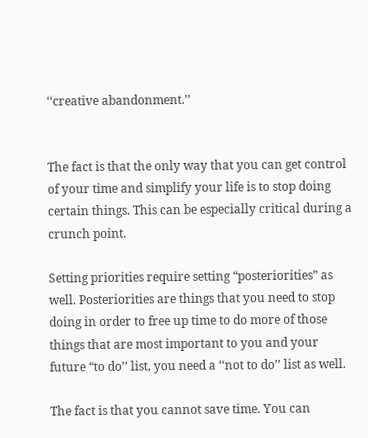‘‘creative abandonment.’’


The fact is that the only way that you can get control of your time and simplify your life is to stop doing certain things. This can be especially critical during a crunch point.

Setting priorities require setting “posteriorities” as well. Posteriorities are things that you need to stop doing in order to free up time to do more of those things that are most important to you and your future “to do’’ list, you need a ‘‘not to do’’ list as well.

The fact is that you cannot save time. You can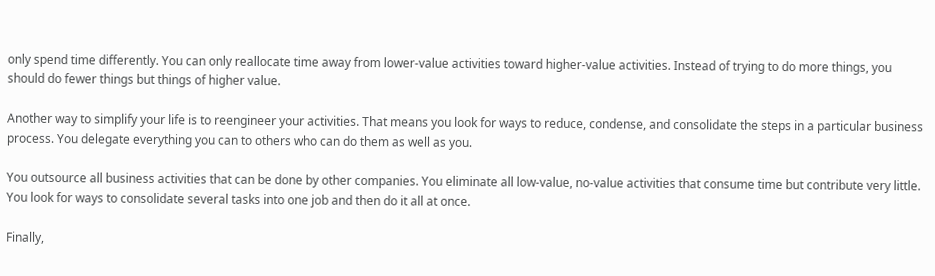only spend time differently. You can only reallocate time away from lower-value activities toward higher-value activities. Instead of trying to do more things, you should do fewer things but things of higher value.

Another way to simplify your life is to reengineer your activities. That means you look for ways to reduce, condense, and consolidate the steps in a particular business process. You delegate everything you can to others who can do them as well as you.

You outsource all business activities that can be done by other companies. You eliminate all low-value, no-value activities that consume time but contribute very little. You look for ways to consolidate several tasks into one job and then do it all at once.

Finally,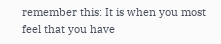remember this: It is when you most feel that you have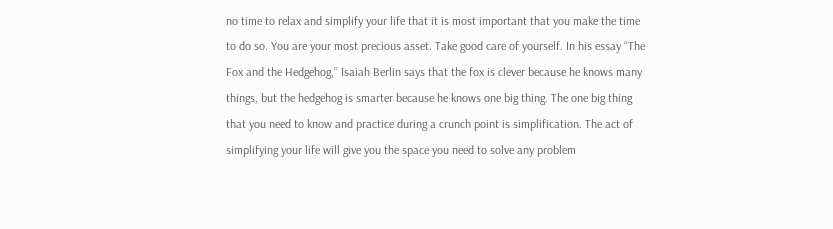no time to relax and simplify your life that it is most important that you make the time to do so. You are your most precious asset. Take good care of yourself. In his essay ‘‘The Fox and the Hedgehog,’’ Isaiah Berlin says that the fox is clever because he knows many things, but the hedgehog is smarter because he knows one big thing. The one big thing that you need to know and practice during a crunch point is simplification. The act of simplifying your life will give you the space you need to solve any problem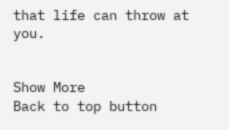that life can throw at you.


Show More
Back to top button